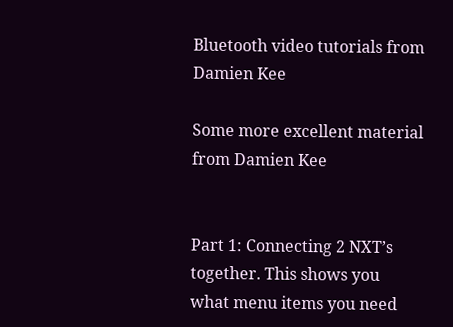Bluetooth video tutorials from Damien Kee

Some more excellent material from Damien Kee


Part 1: Connecting 2 NXT’s together. This shows you what menu items you need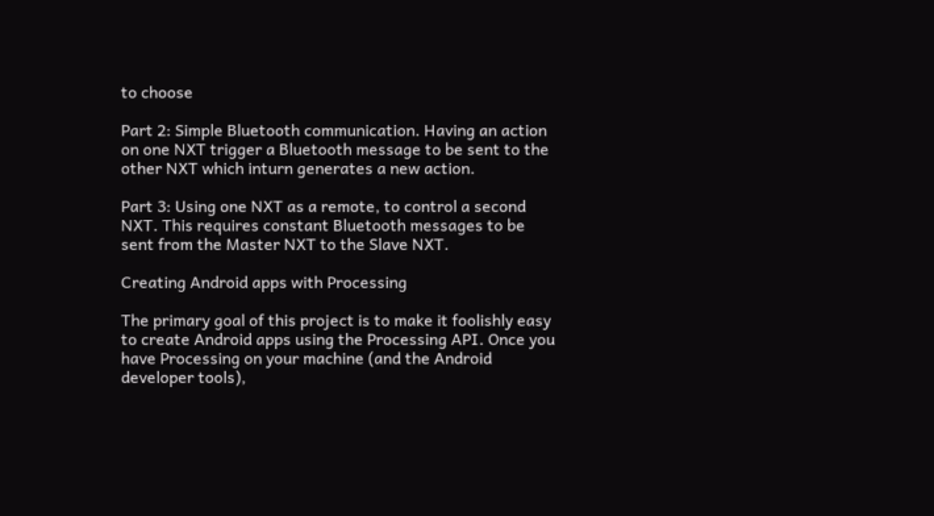to choose

Part 2: Simple Bluetooth communication. Having an action on one NXT trigger a Bluetooth message to be sent to the other NXT which inturn generates a new action.

Part 3: Using one NXT as a remote, to control a second NXT. This requires constant Bluetooth messages to be sent from the Master NXT to the Slave NXT.

Creating Android apps with Processing

The primary goal of this project is to make it foolishly easy to create Android apps using the Processing API. Once you have Processing on your machine (and the Android developer tools),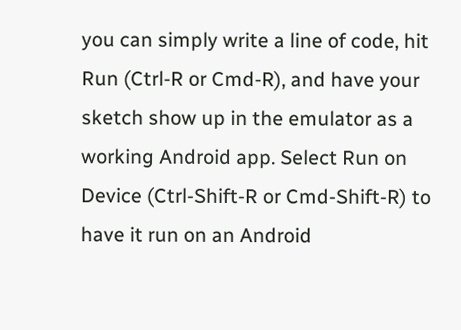you can simply write a line of code, hit Run (Ctrl-R or Cmd-R), and have your sketch show up in the emulator as a working Android app. Select Run on Device (Ctrl-Shift-R or Cmd-Shift-R) to have it run on an Android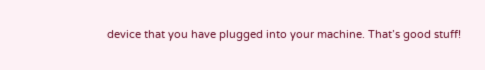device that you have plugged into your machine. That’s good stuff!